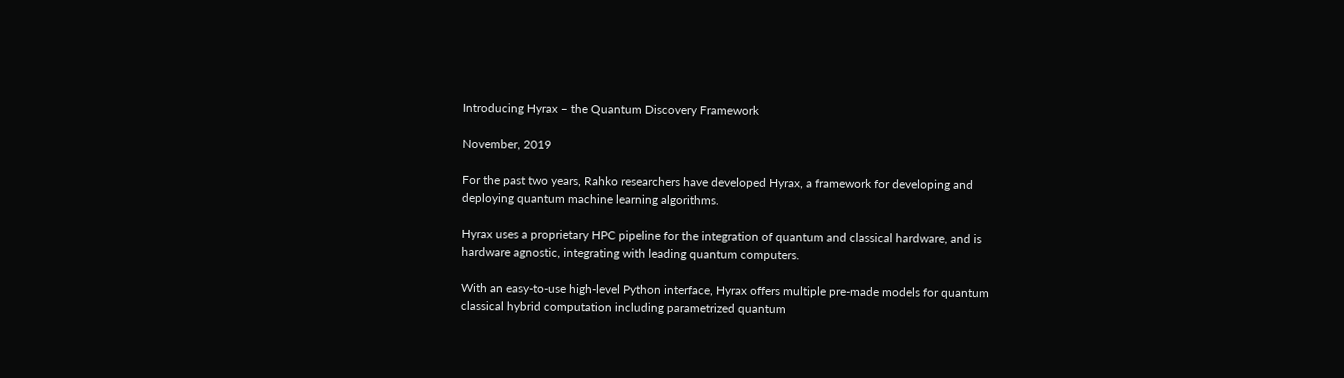Introducing Hyrax – the Quantum Discovery Framework

November, 2019

For the past two years, Rahko researchers have developed Hyrax, a framework for developing and deploying quantum machine learning algorithms.

Hyrax uses a proprietary HPC pipeline for the integration of quantum and classical hardware, and is hardware agnostic, integrating with leading quantum computers.

With an easy-to-use high-level Python interface, Hyrax offers multiple pre-made models for quantum classical hybrid computation including parametrized quantum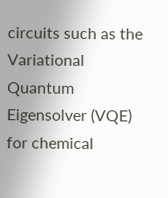circuits such as the Variational Quantum Eigensolver (VQE) for chemical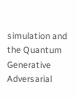simulation and the Quantum Generative Adversarial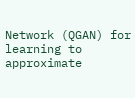Network (QGAN) for learning to approximate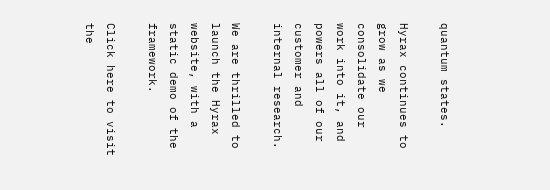quantum states.

Hyrax continues to grow as we consolidate our work into it, and powers all of our customer and internal research.

We are thrilled to launch the Hyrax website, with a static demo of the framework.

Click here to visit the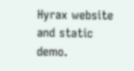Hyrax website and static demo.